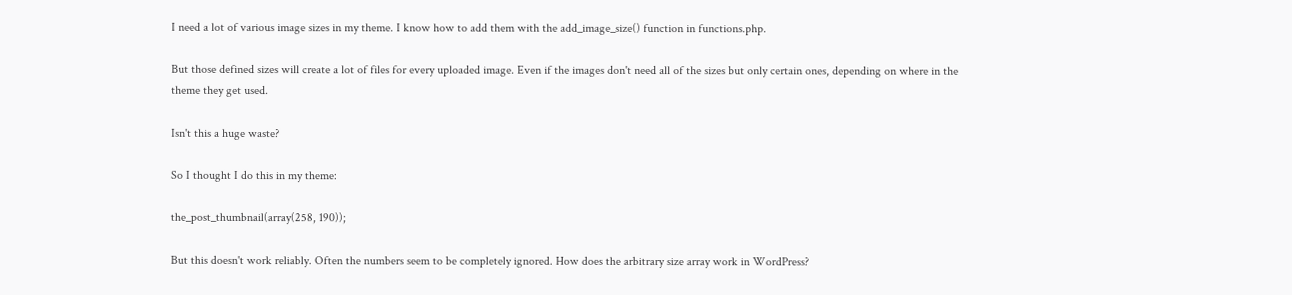I need a lot of various image sizes in my theme. I know how to add them with the add_image_size() function in functions.php.

But those defined sizes will create a lot of files for every uploaded image. Even if the images don't need all of the sizes but only certain ones, depending on where in the theme they get used.

Isn't this a huge waste?

So I thought I do this in my theme:

the_post_thumbnail(array(258, 190));

But this doesn't work reliably. Often the numbers seem to be completely ignored. How does the arbitrary size array work in WordPress?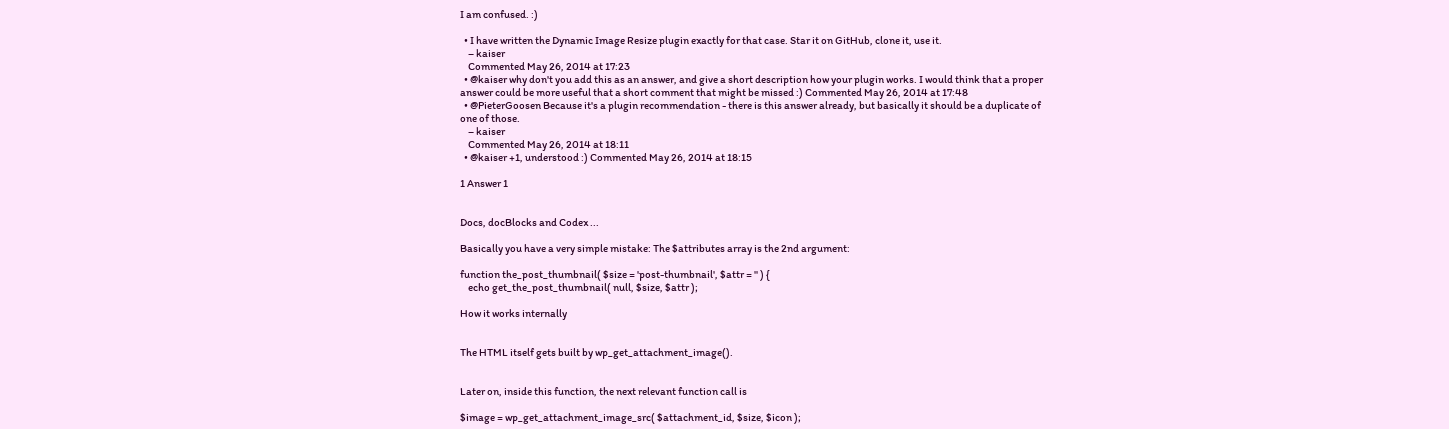I am confused. :)

  • I have written the Dynamic Image Resize plugin exactly for that case. Star it on GitHub, clone it, use it.
    – kaiser
    Commented May 26, 2014 at 17:23
  • @kaiser why don't you add this as an answer, and give a short description how your plugin works. I would think that a proper answer could be more useful that a short comment that might be missed :) Commented May 26, 2014 at 17:48
  • @PieterGoosen Because it's a plugin recommendation - there is this answer already, but basically it should be a duplicate of one of those.
    – kaiser
    Commented May 26, 2014 at 18:11
  • @kaiser +1, understood :) Commented May 26, 2014 at 18:15

1 Answer 1


Docs, docBlocks and Codex ...

Basically you have a very simple mistake: The $attributes array is the 2nd argument:

function the_post_thumbnail( $size = 'post-thumbnail', $attr = '' ) {
    echo get_the_post_thumbnail( null, $size, $attr );

How it works internally


The HTML itself gets built by wp_get_attachment_image().


Later on, inside this function, the next relevant function call is

$image = wp_get_attachment_image_src( $attachment_id, $size, $icon );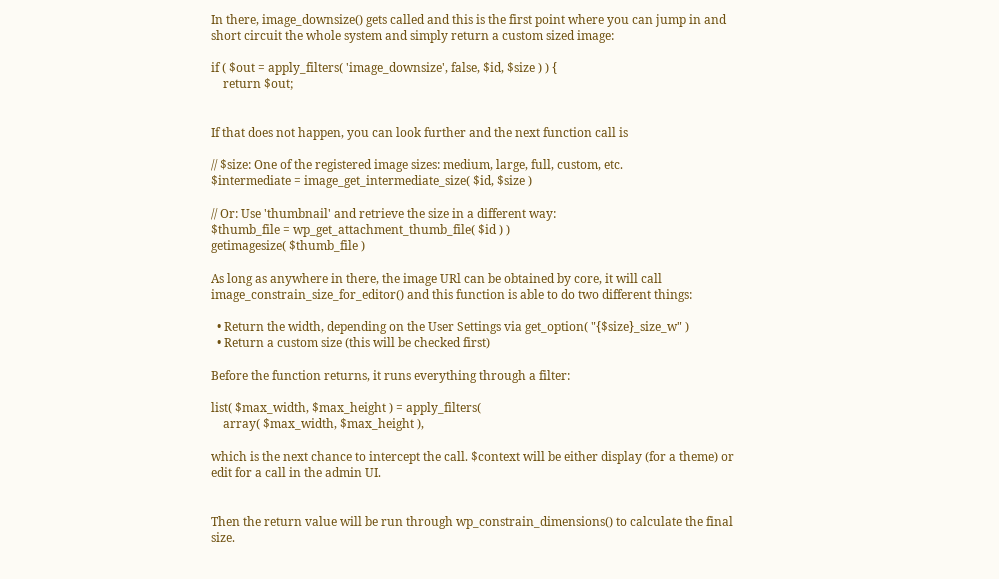In there, image_downsize() gets called and this is the first point where you can jump in and short circuit the whole system and simply return a custom sized image:

if ( $out = apply_filters( 'image_downsize', false, $id, $size ) ) {
    return $out;


If that does not happen, you can look further and the next function call is

// $size: One of the registered image sizes: medium, large, full, custom, etc.
$intermediate = image_get_intermediate_size( $id, $size )

// Or: Use 'thumbnail' and retrieve the size in a different way:
$thumb_file = wp_get_attachment_thumb_file( $id ) )
getimagesize( $thumb_file )

As long as anywhere in there, the image URl can be obtained by core, it will call image_constrain_size_for_editor() and this function is able to do two different things:

  • Return the width, depending on the User Settings via get_option( "{$size}_size_w" )
  • Return a custom size (this will be checked first)

Before the function returns, it runs everything through a filter:

list( $max_width, $max_height ) = apply_filters(
    array( $max_width, $max_height ),

which is the next chance to intercept the call. $context will be either display (for a theme) or edit for a call in the admin UI.


Then the return value will be run through wp_constrain_dimensions() to calculate the final size.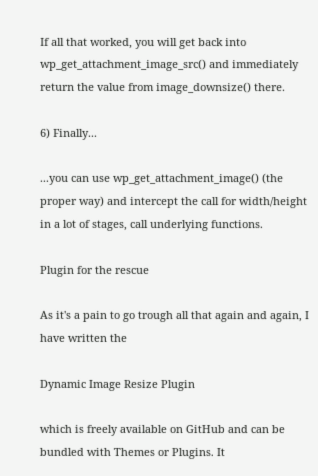If all that worked, you will get back into wp_get_attachment_image_src() and immediately return the value from image_downsize() there.

6) Finally...

...you can use wp_get_attachment_image() (the proper way) and intercept the call for width/height in a lot of stages, call underlying functions.

Plugin for the rescue

As it's a pain to go trough all that again and again, I have written the

Dynamic Image Resize Plugin

which is freely available on GitHub and can be bundled with Themes or Plugins. It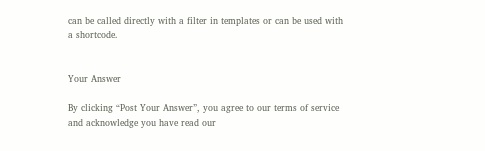can be called directly with a filter in templates or can be used with a shortcode.


Your Answer

By clicking “Post Your Answer”, you agree to our terms of service and acknowledge you have read our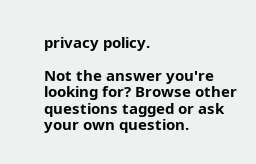privacy policy.

Not the answer you're looking for? Browse other questions tagged or ask your own question.